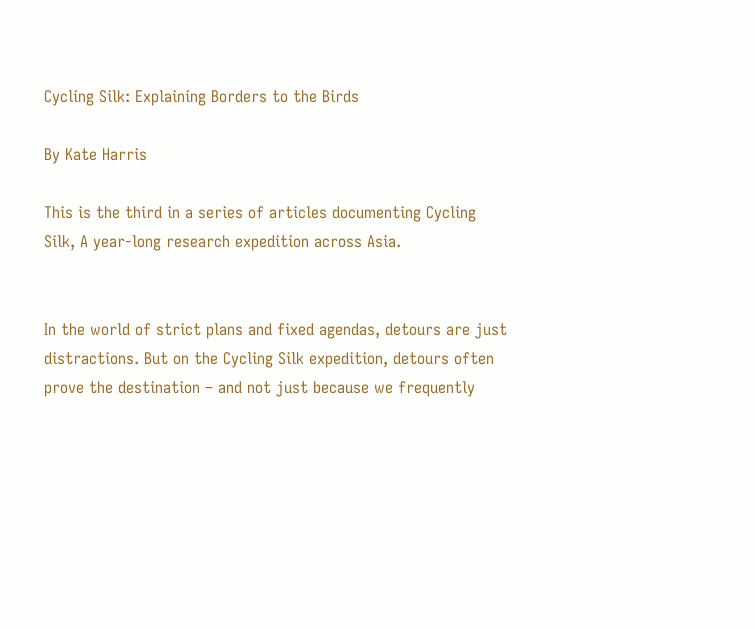Cycling Silk: Explaining Borders to the Birds

By Kate Harris

This is the third in a series of articles documenting Cycling Silk, A year-long research expedition across Asia.


In the world of strict plans and fixed agendas, detours are just distractions. But on the Cycling Silk expedition, detours often prove the destination – and not just because we frequently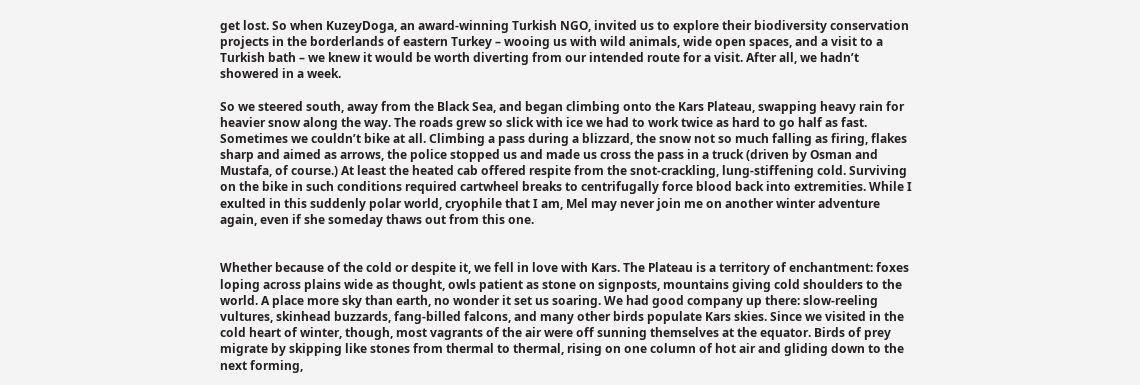get lost. So when KuzeyDoga, an award-winning Turkish NGO, invited us to explore their biodiversity conservation projects in the borderlands of eastern Turkey – wooing us with wild animals, wide open spaces, and a visit to a Turkish bath – we knew it would be worth diverting from our intended route for a visit. After all, we hadn’t showered in a week.

So we steered south, away from the Black Sea, and began climbing onto the Kars Plateau, swapping heavy rain for heavier snow along the way. The roads grew so slick with ice we had to work twice as hard to go half as fast. Sometimes we couldn’t bike at all. Climbing a pass during a blizzard, the snow not so much falling as firing, flakes sharp and aimed as arrows, the police stopped us and made us cross the pass in a truck (driven by Osman and Mustafa, of course.) At least the heated cab offered respite from the snot-crackling, lung-stiffening cold. Surviving on the bike in such conditions required cartwheel breaks to centrifugally force blood back into extremities. While I exulted in this suddenly polar world, cryophile that I am, Mel may never join me on another winter adventure again, even if she someday thaws out from this one.


Whether because of the cold or despite it, we fell in love with Kars. The Plateau is a territory of enchantment: foxes loping across plains wide as thought, owls patient as stone on signposts, mountains giving cold shoulders to the world. A place more sky than earth, no wonder it set us soaring. We had good company up there: slow-reeling vultures, skinhead buzzards, fang-billed falcons, and many other birds populate Kars skies. Since we visited in the cold heart of winter, though, most vagrants of the air were off sunning themselves at the equator. Birds of prey migrate by skipping like stones from thermal to thermal, rising on one column of hot air and gliding down to the next forming,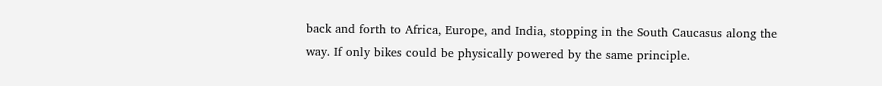back and forth to Africa, Europe, and India, stopping in the South Caucasus along the way. If only bikes could be physically powered by the same principle.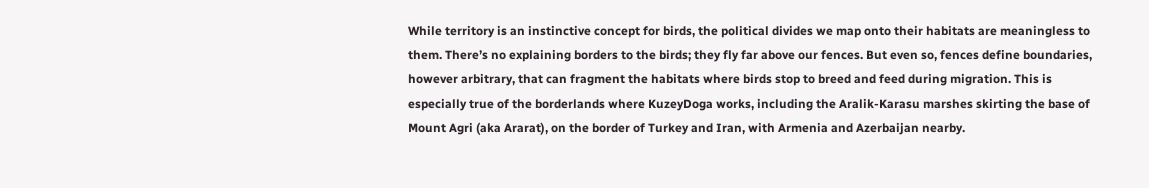While territory is an instinctive concept for birds, the political divides we map onto their habitats are meaningless to them. There’s no explaining borders to the birds; they fly far above our fences. But even so, fences define boundaries, however arbitrary, that can fragment the habitats where birds stop to breed and feed during migration. This is especially true of the borderlands where KuzeyDoga works, including the Aralik-Karasu marshes skirting the base of Mount Agri (aka Ararat), on the border of Turkey and Iran, with Armenia and Azerbaijan nearby.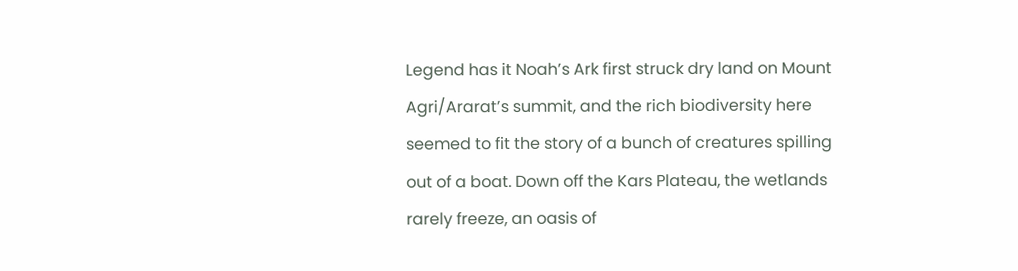Legend has it Noah’s Ark first struck dry land on Mount Agri/Ararat’s summit, and the rich biodiversity here seemed to fit the story of a bunch of creatures spilling out of a boat. Down off the Kars Plateau, the wetlands rarely freeze, an oasis of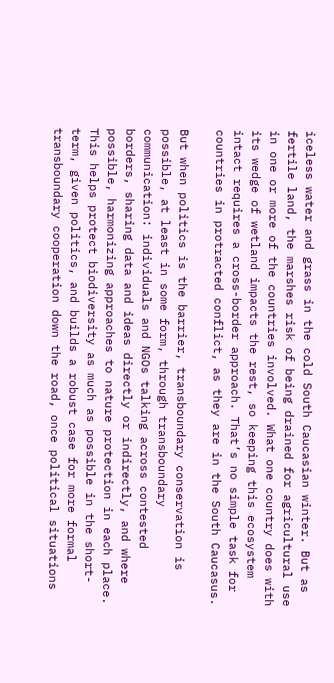iceless water and grass in the cold South Caucasian winter. But as fertile land, the marshes risk of being drained for agricultural use in one or more of the countries involved. What one country does with its wedge of wetland impacts the rest, so keeping this ecosystem intact requires a cross-border approach. That’s no simple task for countries in protracted conflict, as they are in the South Caucasus.

But when politics is the barrier, transboundary conservation is possible, at least in some form, through transboundary communication: individuals and NGOs talking across contested borders, sharing data and ideas directly or indirectly, and where possible, harmonizing approaches to nature protection in each place. This helps protect biodiversity as much as possible in the short-term, given politics, and builds a robust case for more formal transboundary cooperation down the road, once political situations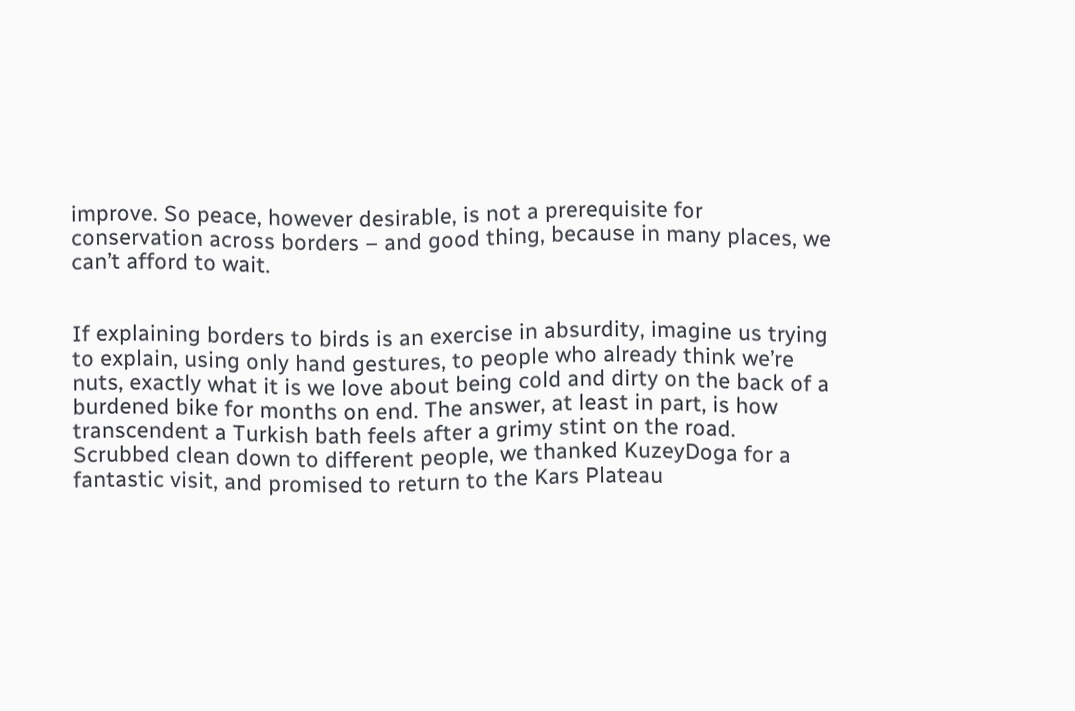improve. So peace, however desirable, is not a prerequisite for conservation across borders – and good thing, because in many places, we can’t afford to wait.


If explaining borders to birds is an exercise in absurdity, imagine us trying to explain, using only hand gestures, to people who already think we’re nuts, exactly what it is we love about being cold and dirty on the back of a burdened bike for months on end. The answer, at least in part, is how transcendent a Turkish bath feels after a grimy stint on the road. Scrubbed clean down to different people, we thanked KuzeyDoga for a fantastic visit, and promised to return to the Kars Plateau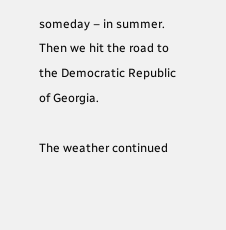someday – in summer. Then we hit the road to the Democratic Republic of Georgia.

The weather continued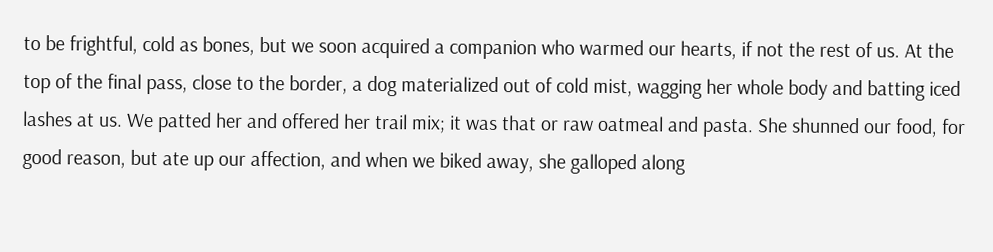to be frightful, cold as bones, but we soon acquired a companion who warmed our hearts, if not the rest of us. At the top of the final pass, close to the border, a dog materialized out of cold mist, wagging her whole body and batting iced lashes at us. We patted her and offered her trail mix; it was that or raw oatmeal and pasta. She shunned our food, for good reason, but ate up our affection, and when we biked away, she galloped along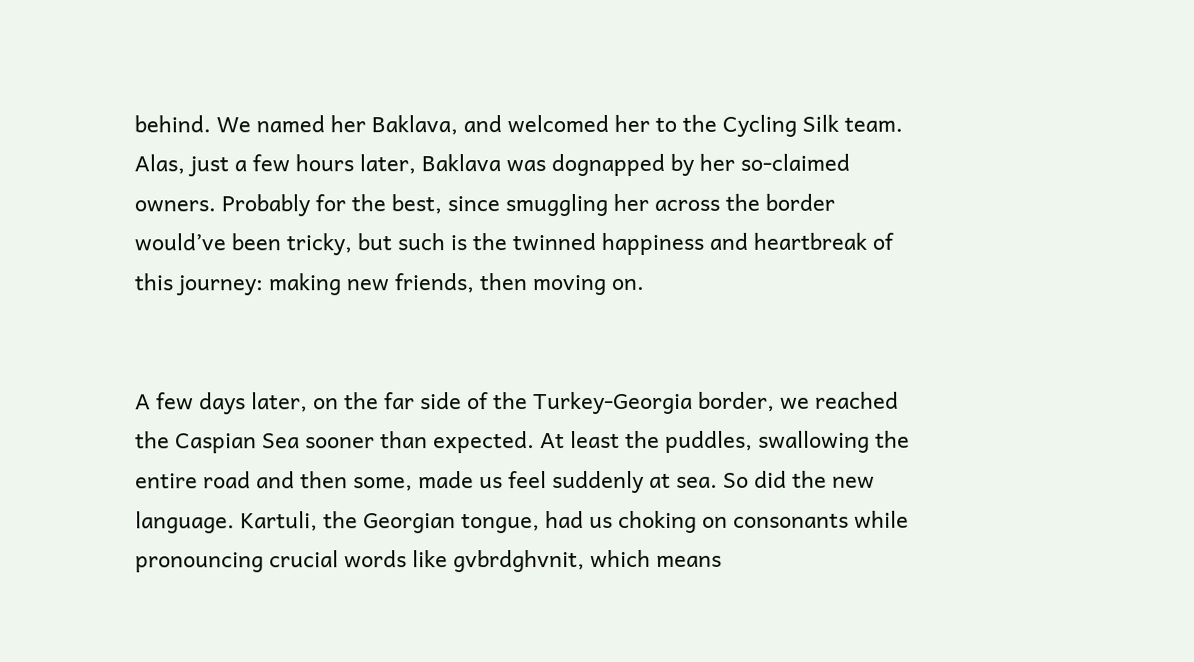behind. We named her Baklava, and welcomed her to the Cycling Silk team. Alas, just a few hours later, Baklava was dognapped by her so-claimed owners. Probably for the best, since smuggling her across the border would’ve been tricky, but such is the twinned happiness and heartbreak of this journey: making new friends, then moving on.


A few days later, on the far side of the Turkey-Georgia border, we reached the Caspian Sea sooner than expected. At least the puddles, swallowing the entire road and then some, made us feel suddenly at sea. So did the new language. Kartuli, the Georgian tongue, had us choking on consonants while pronouncing crucial words like gvbrdghvnit, which means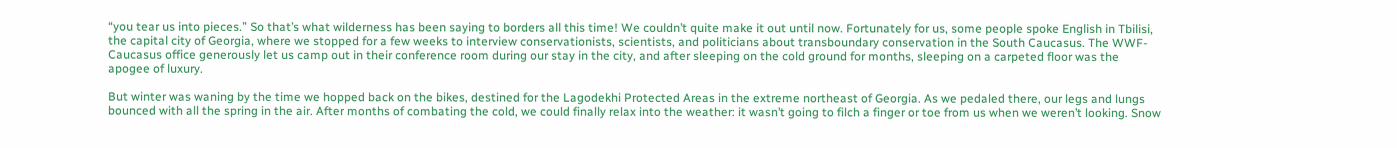“you tear us into pieces.” So that’s what wilderness has been saying to borders all this time! We couldn’t quite make it out until now. Fortunately for us, some people spoke English in Tbilisi, the capital city of Georgia, where we stopped for a few weeks to interview conservationists, scientists, and politicians about transboundary conservation in the South Caucasus. The WWF-Caucasus office generously let us camp out in their conference room during our stay in the city, and after sleeping on the cold ground for months, sleeping on a carpeted floor was the apogee of luxury.

But winter was waning by the time we hopped back on the bikes, destined for the Lagodekhi Protected Areas in the extreme northeast of Georgia. As we pedaled there, our legs and lungs bounced with all the spring in the air. After months of combating the cold, we could finally relax into the weather: it wasn’t going to filch a finger or toe from us when we weren’t looking. Snow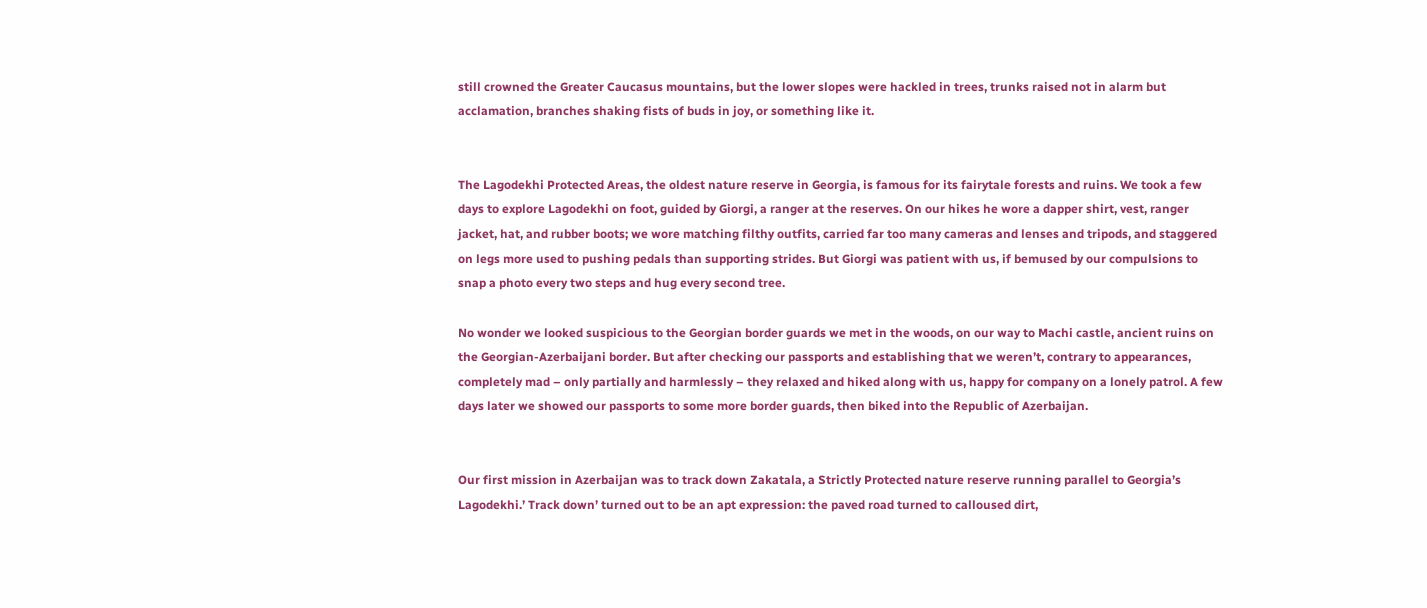still crowned the Greater Caucasus mountains, but the lower slopes were hackled in trees, trunks raised not in alarm but acclamation, branches shaking fists of buds in joy, or something like it.


The Lagodekhi Protected Areas, the oldest nature reserve in Georgia, is famous for its fairytale forests and ruins. We took a few days to explore Lagodekhi on foot, guided by Giorgi, a ranger at the reserves. On our hikes he wore a dapper shirt, vest, ranger jacket, hat, and rubber boots; we wore matching filthy outfits, carried far too many cameras and lenses and tripods, and staggered on legs more used to pushing pedals than supporting strides. But Giorgi was patient with us, if bemused by our compulsions to snap a photo every two steps and hug every second tree.

No wonder we looked suspicious to the Georgian border guards we met in the woods, on our way to Machi castle, ancient ruins on the Georgian-Azerbaijani border. But after checking our passports and establishing that we weren’t, contrary to appearances, completely mad – only partially and harmlessly – they relaxed and hiked along with us, happy for company on a lonely patrol. A few days later we showed our passports to some more border guards, then biked into the Republic of Azerbaijan.


Our first mission in Azerbaijan was to track down Zakatala, a Strictly Protected nature reserve running parallel to Georgia’s Lagodekhi.’ Track down’ turned out to be an apt expression: the paved road turned to calloused dirt,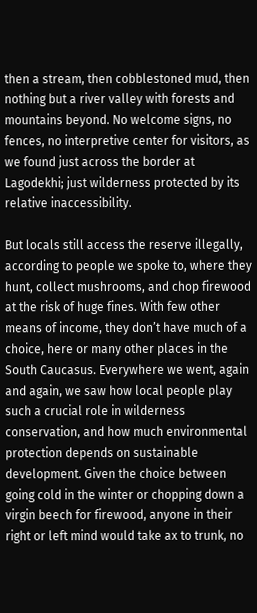then a stream, then cobblestoned mud, then nothing but a river valley with forests and mountains beyond. No welcome signs, no fences, no interpretive center for visitors, as we found just across the border at Lagodekhi; just wilderness protected by its relative inaccessibility.

But locals still access the reserve illegally, according to people we spoke to, where they hunt, collect mushrooms, and chop firewood at the risk of huge fines. With few other means of income, they don’t have much of a choice, here or many other places in the South Caucasus. Everywhere we went, again and again, we saw how local people play such a crucial role in wilderness conservation, and how much environmental protection depends on sustainable development. Given the choice between going cold in the winter or chopping down a virgin beech for firewood, anyone in their right or left mind would take ax to trunk, no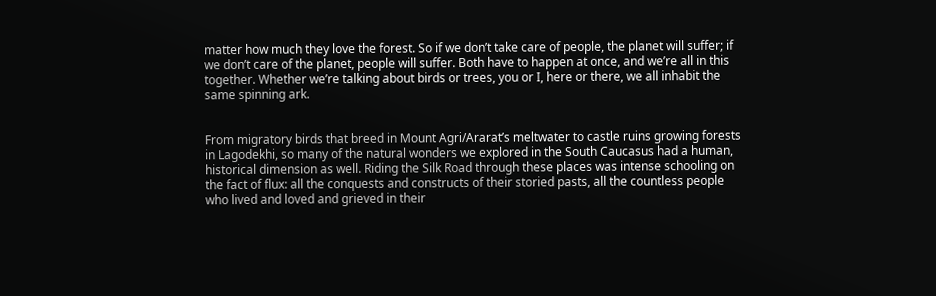matter how much they love the forest. So if we don’t take care of people, the planet will suffer; if we don’t care of the planet, people will suffer. Both have to happen at once, and we’re all in this together. Whether we’re talking about birds or trees, you or I, here or there, we all inhabit the same spinning ark.


From migratory birds that breed in Mount Agri/Ararat’s meltwater to castle ruins growing forests in Lagodekhi, so many of the natural wonders we explored in the South Caucasus had a human, historical dimension as well. Riding the Silk Road through these places was intense schooling on the fact of flux: all the conquests and constructs of their storied pasts, all the countless people who lived and loved and grieved in their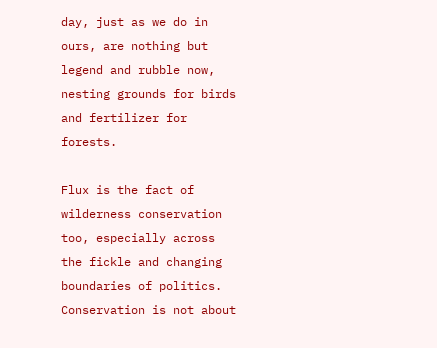day, just as we do in ours, are nothing but legend and rubble now, nesting grounds for birds and fertilizer for forests.

Flux is the fact of wilderness conservation too, especially across the fickle and changing boundaries of politics. Conservation is not about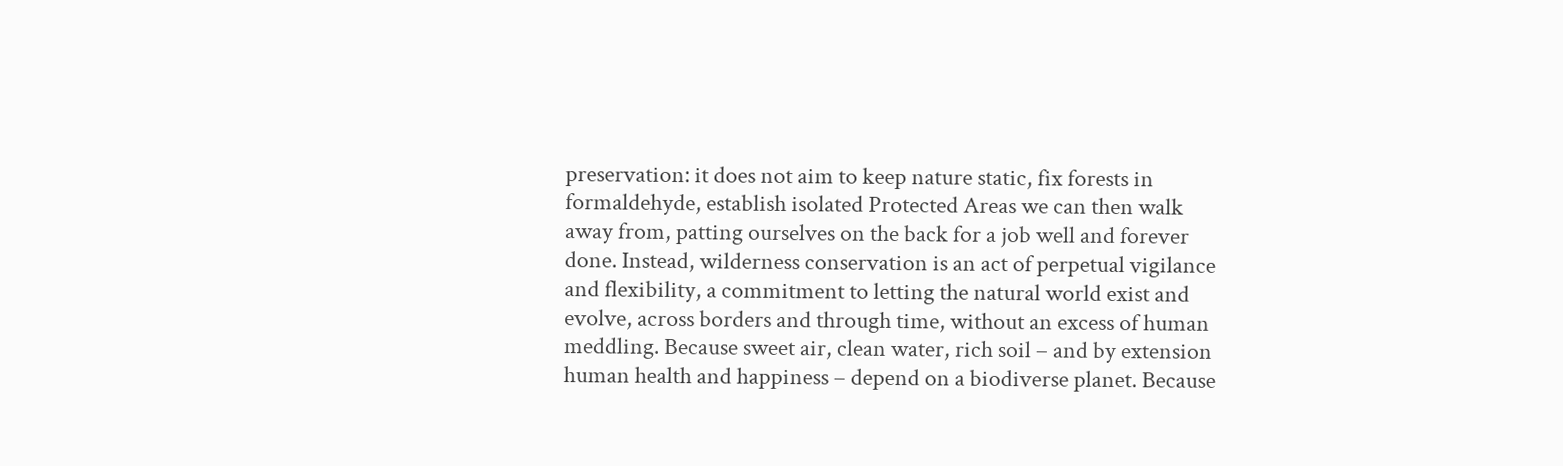preservation: it does not aim to keep nature static, fix forests in formaldehyde, establish isolated Protected Areas we can then walk away from, patting ourselves on the back for a job well and forever done. Instead, wilderness conservation is an act of perpetual vigilance and flexibility, a commitment to letting the natural world exist and evolve, across borders and through time, without an excess of human meddling. Because sweet air, clean water, rich soil – and by extension human health and happiness – depend on a biodiverse planet. Because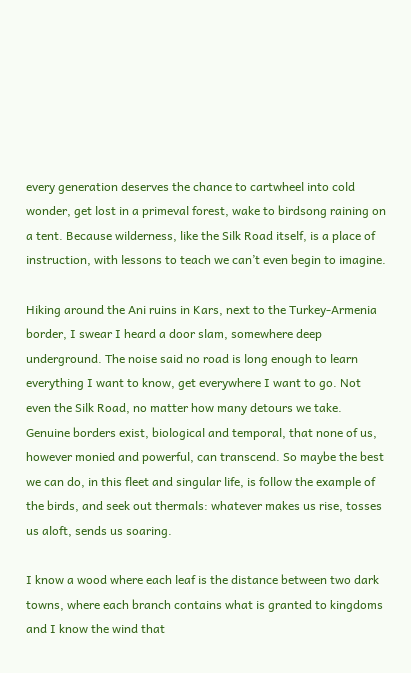every generation deserves the chance to cartwheel into cold wonder, get lost in a primeval forest, wake to birdsong raining on a tent. Because wilderness, like the Silk Road itself, is a place of instruction, with lessons to teach we can’t even begin to imagine.

Hiking around the Ani ruins in Kars, next to the Turkey-Armenia border, I swear I heard a door slam, somewhere deep underground. The noise said no road is long enough to learn everything I want to know, get everywhere I want to go. Not even the Silk Road, no matter how many detours we take. Genuine borders exist, biological and temporal, that none of us, however monied and powerful, can transcend. So maybe the best we can do, in this fleet and singular life, is follow the example of the birds, and seek out thermals: whatever makes us rise, tosses us aloft, sends us soaring.

I know a wood where each leaf is the distance between two dark towns, where each branch contains what is granted to kingdoms and I know the wind that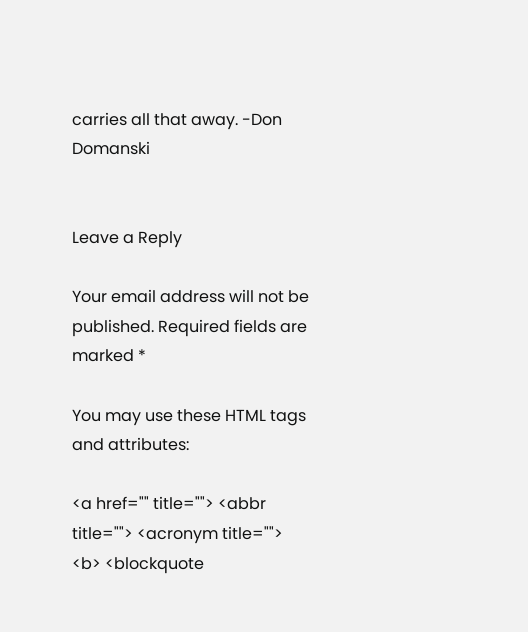carries all that away. -Don Domanski


Leave a Reply

Your email address will not be published. Required fields are marked *

You may use these HTML tags and attributes:

<a href="" title=""> <abbr title=""> <acronym title=""> <b> <blockquote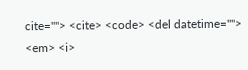cite=""> <cite> <code> <del datetime=""> <em> <i>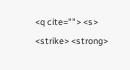<q cite=""> <s> <strike> <strong>